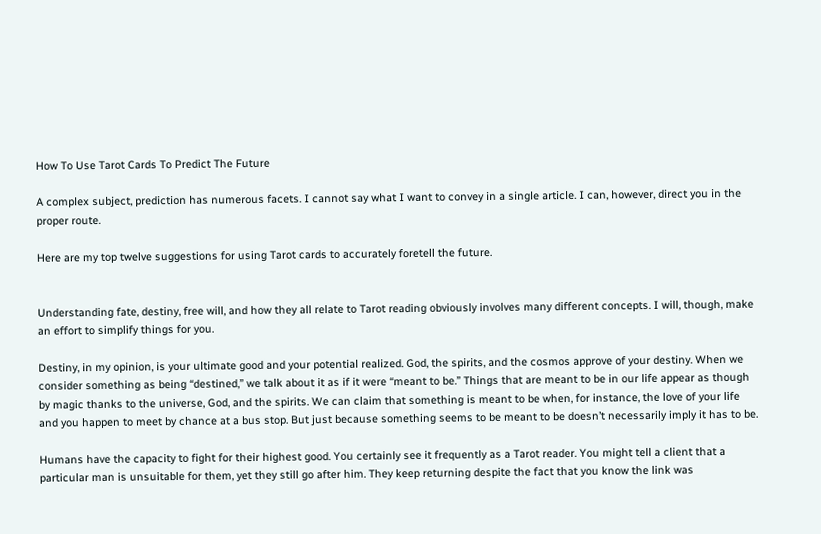How To Use Tarot Cards To Predict The Future

A complex subject, prediction has numerous facets. I cannot say what I want to convey in a single article. I can, however, direct you in the proper route.

Here are my top twelve suggestions for using Tarot cards to accurately foretell the future.


Understanding fate, destiny, free will, and how they all relate to Tarot reading obviously involves many different concepts. I will, though, make an effort to simplify things for you.

Destiny, in my opinion, is your ultimate good and your potential realized. God, the spirits, and the cosmos approve of your destiny. When we consider something as being “destined,” we talk about it as if it were “meant to be.” Things that are meant to be in our life appear as though by magic thanks to the universe, God, and the spirits. We can claim that something is meant to be when, for instance, the love of your life and you happen to meet by chance at a bus stop. But just because something seems to be meant to be doesn’t necessarily imply it has to be.

Humans have the capacity to fight for their highest good. You certainly see it frequently as a Tarot reader. You might tell a client that a particular man is unsuitable for them, yet they still go after him. They keep returning despite the fact that you know the link was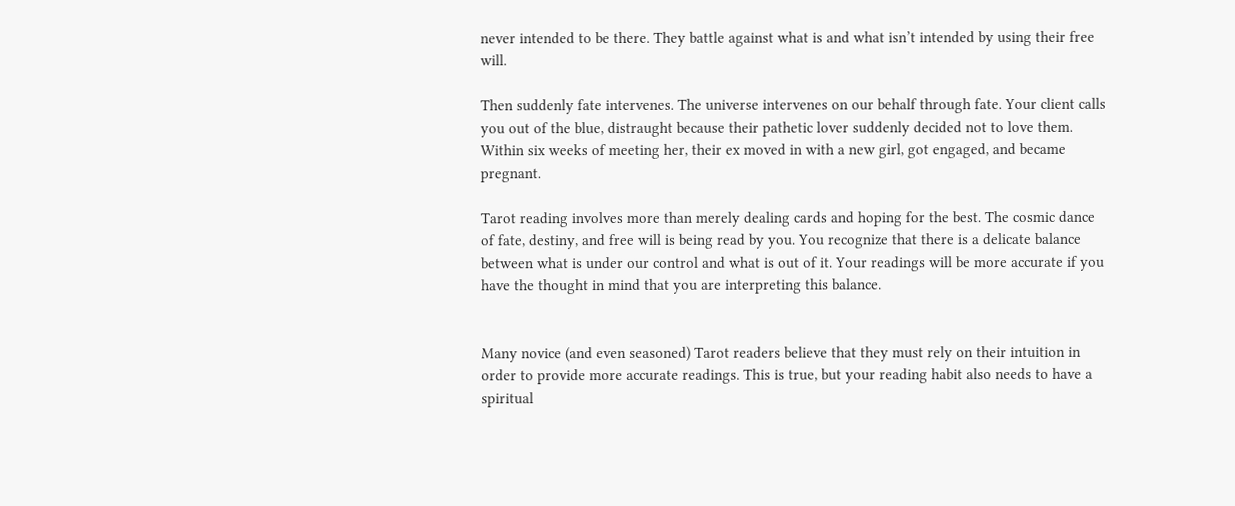never intended to be there. They battle against what is and what isn’t intended by using their free will.

Then suddenly fate intervenes. The universe intervenes on our behalf through fate. Your client calls you out of the blue, distraught because their pathetic lover suddenly decided not to love them. Within six weeks of meeting her, their ex moved in with a new girl, got engaged, and became pregnant.

Tarot reading involves more than merely dealing cards and hoping for the best. The cosmic dance of fate, destiny, and free will is being read by you. You recognize that there is a delicate balance between what is under our control and what is out of it. Your readings will be more accurate if you have the thought in mind that you are interpreting this balance.


Many novice (and even seasoned) Tarot readers believe that they must rely on their intuition in order to provide more accurate readings. This is true, but your reading habit also needs to have a spiritual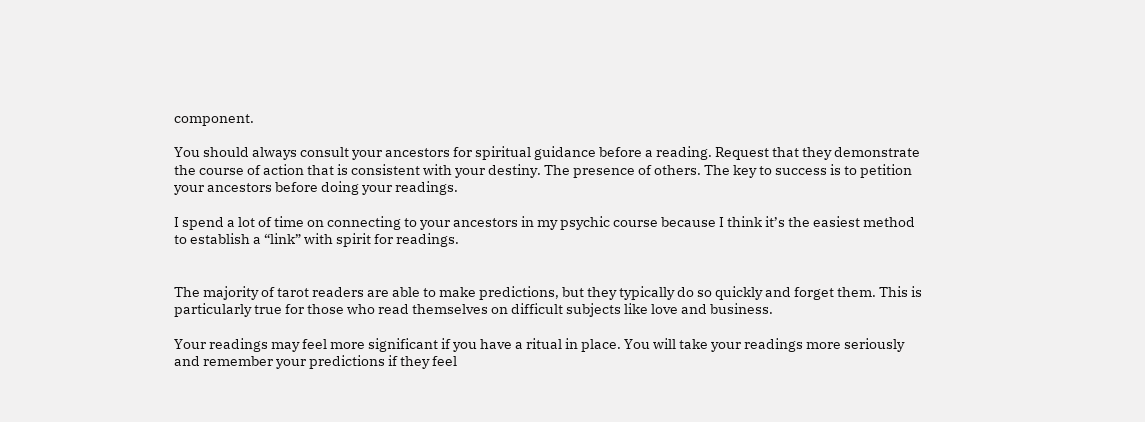component.

You should always consult your ancestors for spiritual guidance before a reading. Request that they demonstrate the course of action that is consistent with your destiny. The presence of others. The key to success is to petition your ancestors before doing your readings.

I spend a lot of time on connecting to your ancestors in my psychic course because I think it’s the easiest method to establish a “link” with spirit for readings.


The majority of tarot readers are able to make predictions, but they typically do so quickly and forget them. This is particularly true for those who read themselves on difficult subjects like love and business.

Your readings may feel more significant if you have a ritual in place. You will take your readings more seriously and remember your predictions if they feel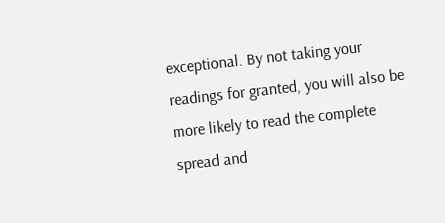exceptional. By not taking your readings for granted, you will also be more likely to read the complete spread and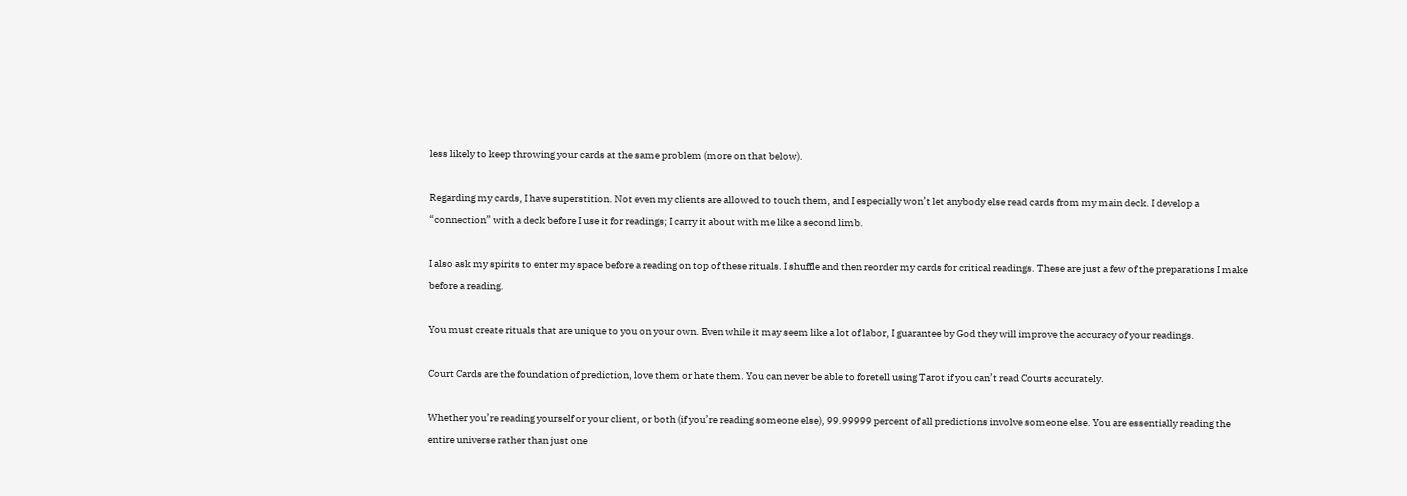less likely to keep throwing your cards at the same problem (more on that below).

Regarding my cards, I have superstition. Not even my clients are allowed to touch them, and I especially won’t let anybody else read cards from my main deck. I develop a “connection” with a deck before I use it for readings; I carry it about with me like a second limb.

I also ask my spirits to enter my space before a reading on top of these rituals. I shuffle and then reorder my cards for critical readings. These are just a few of the preparations I make before a reading.

You must create rituals that are unique to you on your own. Even while it may seem like a lot of labor, I guarantee by God they will improve the accuracy of your readings.

Court Cards are the foundation of prediction, love them or hate them. You can never be able to foretell using Tarot if you can’t read Courts accurately.

Whether you’re reading yourself or your client, or both (if you’re reading someone else), 99.99999 percent of all predictions involve someone else. You are essentially reading the entire universe rather than just one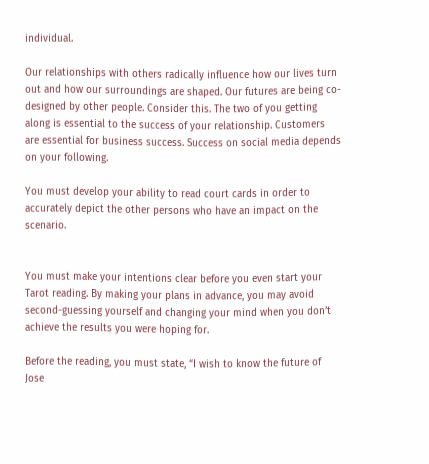individual.

Our relationships with others radically influence how our lives turn out and how our surroundings are shaped. Our futures are being co-designed by other people. Consider this. The two of you getting along is essential to the success of your relationship. Customers are essential for business success. Success on social media depends on your following.

You must develop your ability to read court cards in order to accurately depict the other persons who have an impact on the scenario.


You must make your intentions clear before you even start your Tarot reading. By making your plans in advance, you may avoid second-guessing yourself and changing your mind when you don’t achieve the results you were hoping for.

Before the reading, you must state, “I wish to know the future of Jose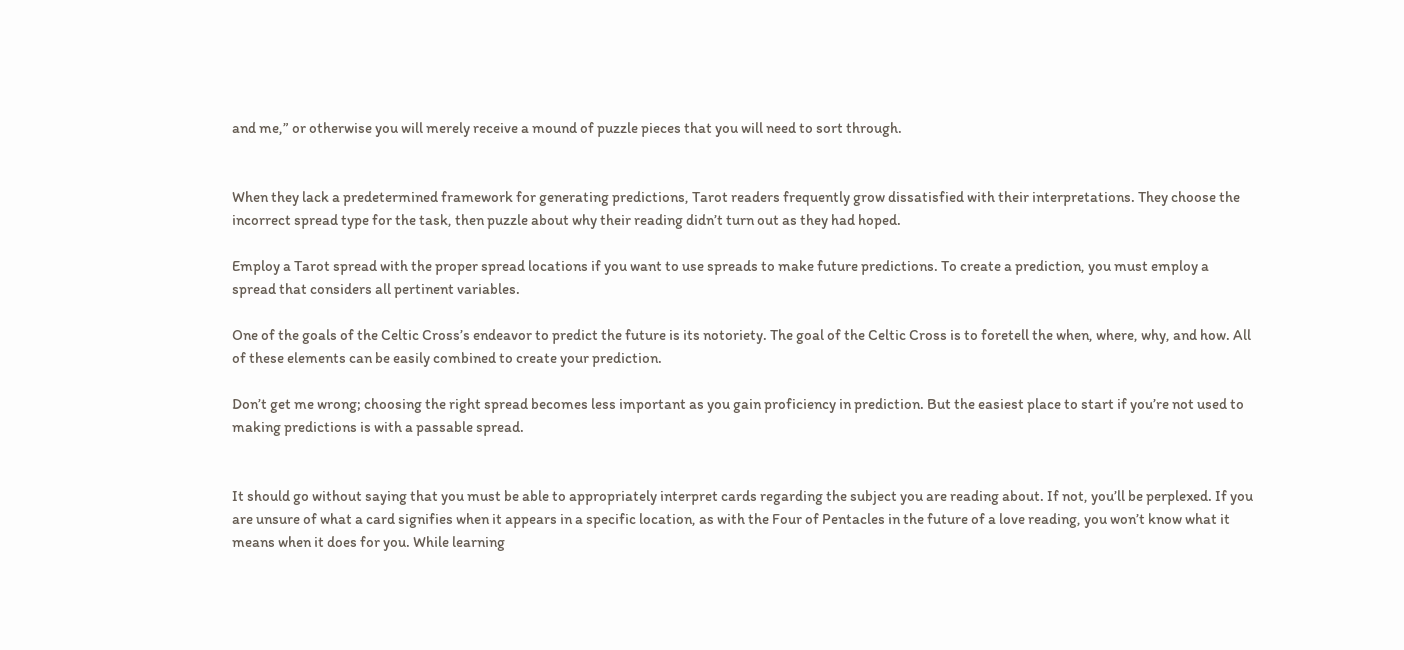and me,” or otherwise you will merely receive a mound of puzzle pieces that you will need to sort through.


When they lack a predetermined framework for generating predictions, Tarot readers frequently grow dissatisfied with their interpretations. They choose the incorrect spread type for the task, then puzzle about why their reading didn’t turn out as they had hoped.

Employ a Tarot spread with the proper spread locations if you want to use spreads to make future predictions. To create a prediction, you must employ a spread that considers all pertinent variables.

One of the goals of the Celtic Cross’s endeavor to predict the future is its notoriety. The goal of the Celtic Cross is to foretell the when, where, why, and how. All of these elements can be easily combined to create your prediction.

Don’t get me wrong; choosing the right spread becomes less important as you gain proficiency in prediction. But the easiest place to start if you’re not used to making predictions is with a passable spread.


It should go without saying that you must be able to appropriately interpret cards regarding the subject you are reading about. If not, you’ll be perplexed. If you are unsure of what a card signifies when it appears in a specific location, as with the Four of Pentacles in the future of a love reading, you won’t know what it means when it does for you. While learning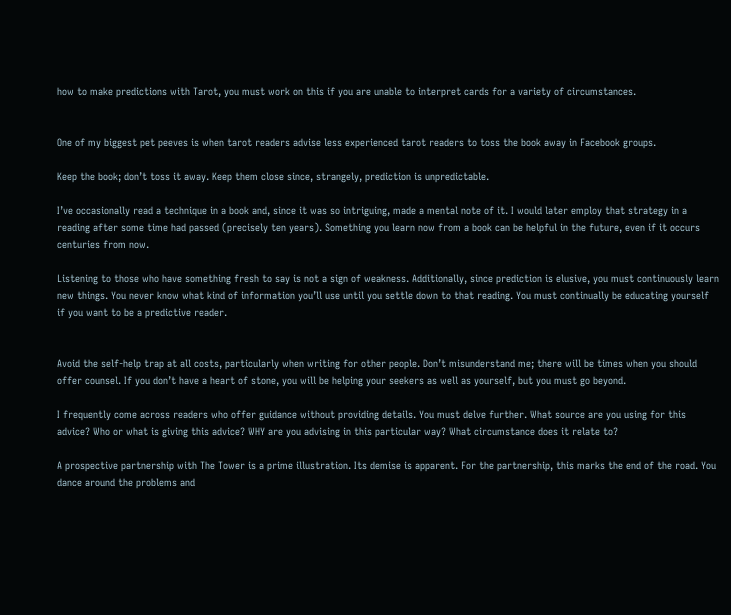how to make predictions with Tarot, you must work on this if you are unable to interpret cards for a variety of circumstances.


One of my biggest pet peeves is when tarot readers advise less experienced tarot readers to toss the book away in Facebook groups.

Keep the book; don’t toss it away. Keep them close since, strangely, prediction is unpredictable.

I’ve occasionally read a technique in a book and, since it was so intriguing, made a mental note of it. I would later employ that strategy in a reading after some time had passed (precisely ten years). Something you learn now from a book can be helpful in the future, even if it occurs centuries from now.

Listening to those who have something fresh to say is not a sign of weakness. Additionally, since prediction is elusive, you must continuously learn new things. You never know what kind of information you’ll use until you settle down to that reading. You must continually be educating yourself if you want to be a predictive reader.


Avoid the self-help trap at all costs, particularly when writing for other people. Don’t misunderstand me; there will be times when you should offer counsel. If you don’t have a heart of stone, you will be helping your seekers as well as yourself, but you must go beyond.

I frequently come across readers who offer guidance without providing details. You must delve further. What source are you using for this advice? Who or what is giving this advice? WHY are you advising in this particular way? What circumstance does it relate to?

A prospective partnership with The Tower is a prime illustration. Its demise is apparent. For the partnership, this marks the end of the road. You dance around the problems and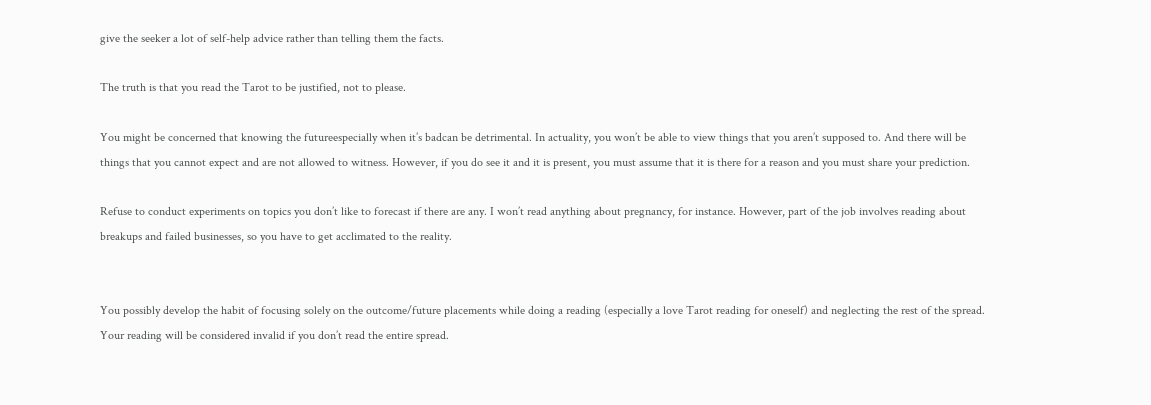give the seeker a lot of self-help advice rather than telling them the facts.

The truth is that you read the Tarot to be justified, not to please.

You might be concerned that knowing the futureespecially when it’s badcan be detrimental. In actuality, you won’t be able to view things that you aren’t supposed to. And there will be things that you cannot expect and are not allowed to witness. However, if you do see it and it is present, you must assume that it is there for a reason and you must share your prediction.

Refuse to conduct experiments on topics you don’t like to forecast if there are any. I won’t read anything about pregnancy, for instance. However, part of the job involves reading about breakups and failed businesses, so you have to get acclimated to the reality.


You possibly develop the habit of focusing solely on the outcome/future placements while doing a reading (especially a love Tarot reading for oneself) and neglecting the rest of the spread. Your reading will be considered invalid if you don’t read the entire spread.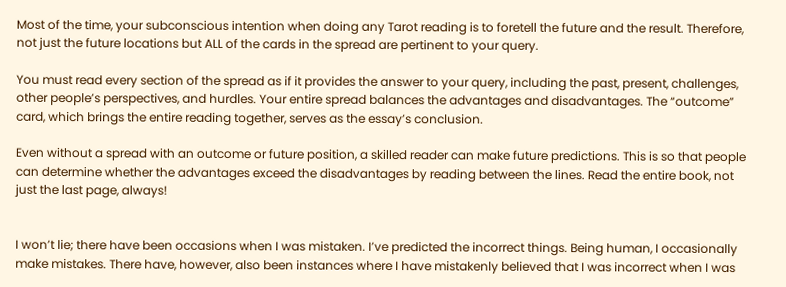Most of the time, your subconscious intention when doing any Tarot reading is to foretell the future and the result. Therefore, not just the future locations but ALL of the cards in the spread are pertinent to your query.

You must read every section of the spread as if it provides the answer to your query, including the past, present, challenges, other people’s perspectives, and hurdles. Your entire spread balances the advantages and disadvantages. The “outcome” card, which brings the entire reading together, serves as the essay’s conclusion.

Even without a spread with an outcome or future position, a skilled reader can make future predictions. This is so that people can determine whether the advantages exceed the disadvantages by reading between the lines. Read the entire book, not just the last page, always!


I won’t lie; there have been occasions when I was mistaken. I’ve predicted the incorrect things. Being human, I occasionally make mistakes. There have, however, also been instances where I have mistakenly believed that I was incorrect when I was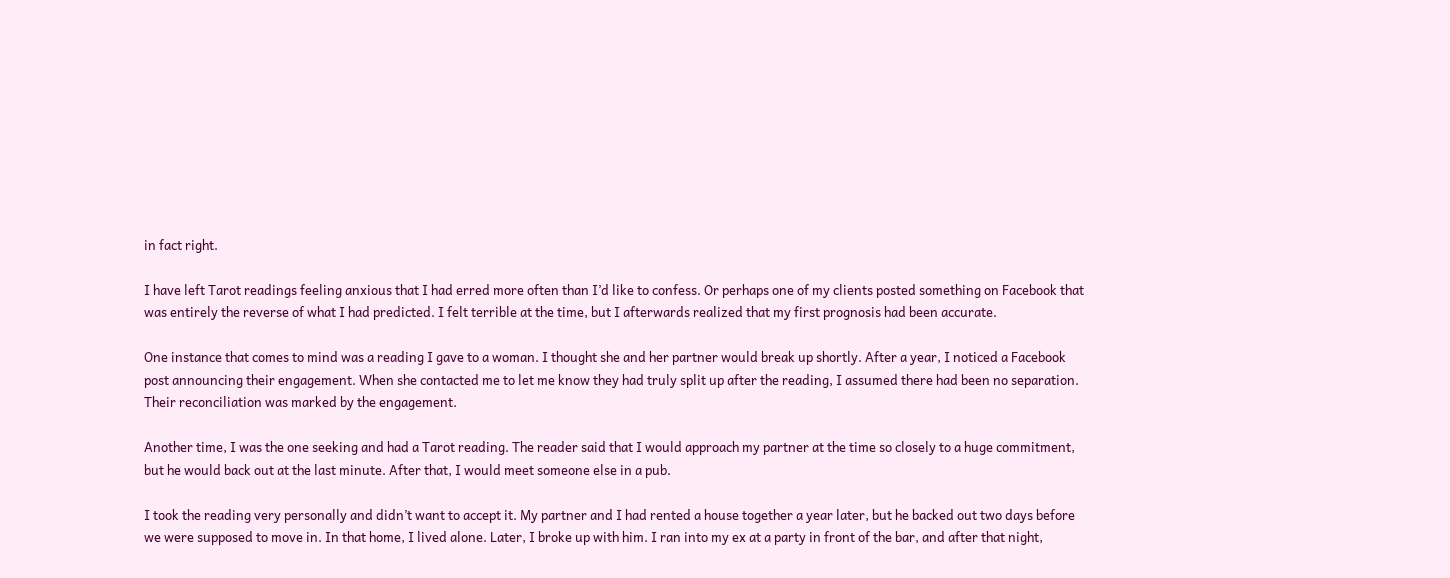in fact right.

I have left Tarot readings feeling anxious that I had erred more often than I’d like to confess. Or perhaps one of my clients posted something on Facebook that was entirely the reverse of what I had predicted. I felt terrible at the time, but I afterwards realized that my first prognosis had been accurate.

One instance that comes to mind was a reading I gave to a woman. I thought she and her partner would break up shortly. After a year, I noticed a Facebook post announcing their engagement. When she contacted me to let me know they had truly split up after the reading, I assumed there had been no separation. Their reconciliation was marked by the engagement.

Another time, I was the one seeking and had a Tarot reading. The reader said that I would approach my partner at the time so closely to a huge commitment, but he would back out at the last minute. After that, I would meet someone else in a pub.

I took the reading very personally and didn’t want to accept it. My partner and I had rented a house together a year later, but he backed out two days before we were supposed to move in. In that home, I lived alone. Later, I broke up with him. I ran into my ex at a party in front of the bar, and after that night,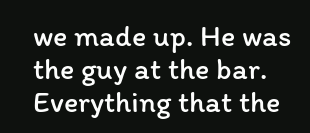we made up. He was the guy at the bar. Everything that the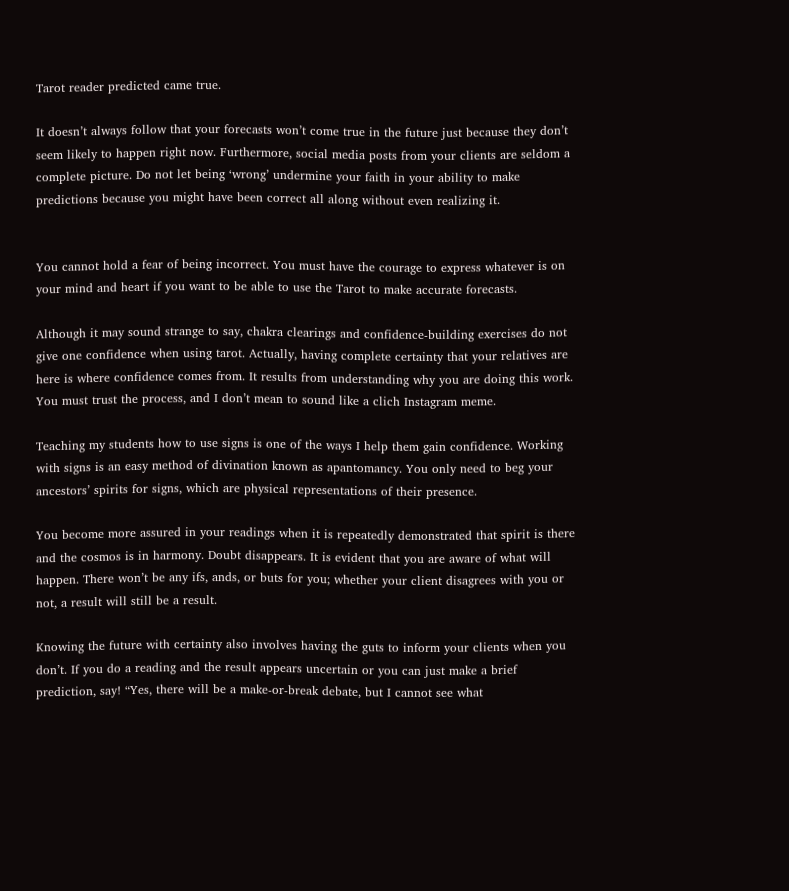Tarot reader predicted came true.

It doesn’t always follow that your forecasts won’t come true in the future just because they don’t seem likely to happen right now. Furthermore, social media posts from your clients are seldom a complete picture. Do not let being ‘wrong’ undermine your faith in your ability to make predictions because you might have been correct all along without even realizing it.


You cannot hold a fear of being incorrect. You must have the courage to express whatever is on your mind and heart if you want to be able to use the Tarot to make accurate forecasts.

Although it may sound strange to say, chakra clearings and confidence-building exercises do not give one confidence when using tarot. Actually, having complete certainty that your relatives are here is where confidence comes from. It results from understanding why you are doing this work. You must trust the process, and I don’t mean to sound like a clich Instagram meme.

Teaching my students how to use signs is one of the ways I help them gain confidence. Working with signs is an easy method of divination known as apantomancy. You only need to beg your ancestors’ spirits for signs, which are physical representations of their presence.

You become more assured in your readings when it is repeatedly demonstrated that spirit is there and the cosmos is in harmony. Doubt disappears. It is evident that you are aware of what will happen. There won’t be any ifs, ands, or buts for you; whether your client disagrees with you or not, a result will still be a result.

Knowing the future with certainty also involves having the guts to inform your clients when you don’t. If you do a reading and the result appears uncertain or you can just make a brief prediction, say! “Yes, there will be a make-or-break debate, but I cannot see what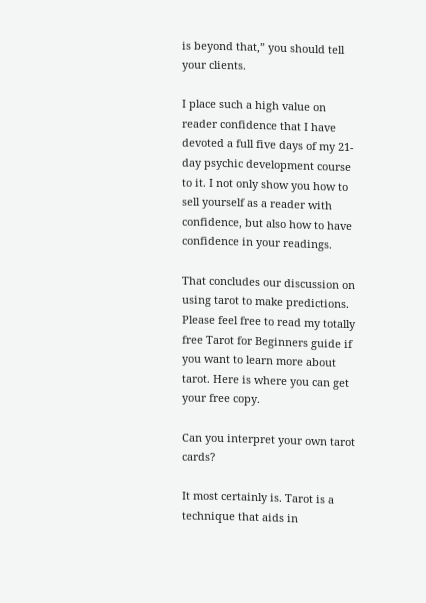is beyond that,” you should tell your clients.

I place such a high value on reader confidence that I have devoted a full five days of my 21-day psychic development course to it. I not only show you how to sell yourself as a reader with confidence, but also how to have confidence in your readings.

That concludes our discussion on using tarot to make predictions. Please feel free to read my totally free Tarot for Beginners guide if you want to learn more about tarot. Here is where you can get your free copy.

Can you interpret your own tarot cards?

It most certainly is. Tarot is a technique that aids in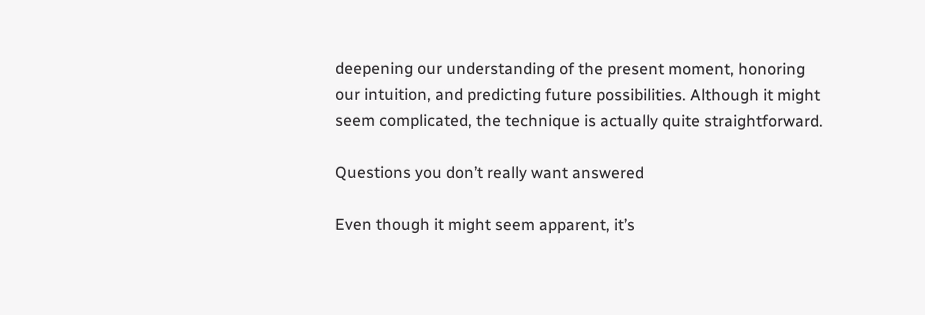deepening our understanding of the present moment, honoring our intuition, and predicting future possibilities. Although it might seem complicated, the technique is actually quite straightforward.

Questions you don’t really want answered

Even though it might seem apparent, it’s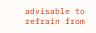advisable to refrain from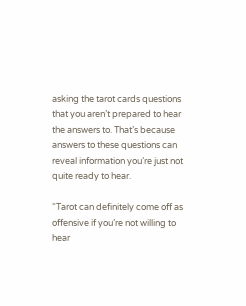asking the tarot cards questions that you aren’t prepared to hear the answers to. That’s because answers to these questions can reveal information you’re just not quite ready to hear.

“Tarot can definitely come off as offensive if you’re not willing to hear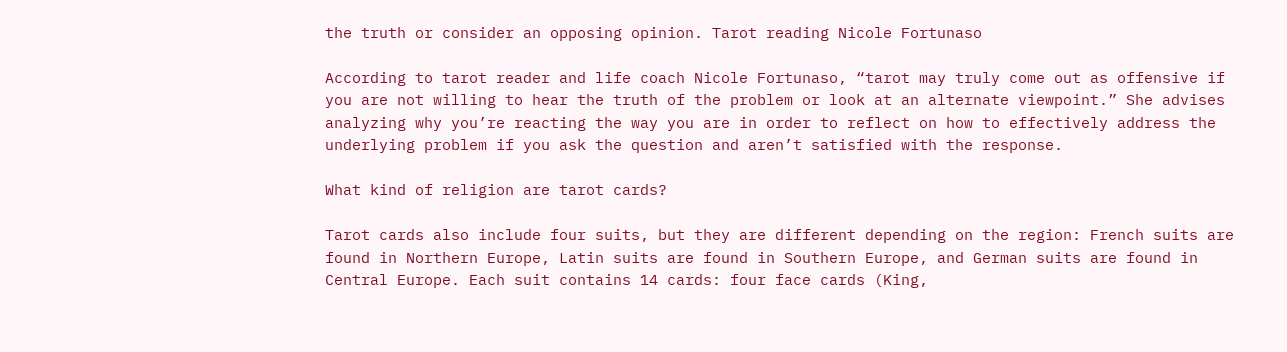the truth or consider an opposing opinion. Tarot reading Nicole Fortunaso

According to tarot reader and life coach Nicole Fortunaso, “tarot may truly come out as offensive if you are not willing to hear the truth of the problem or look at an alternate viewpoint.” She advises analyzing why you’re reacting the way you are in order to reflect on how to effectively address the underlying problem if you ask the question and aren’t satisfied with the response.

What kind of religion are tarot cards?

Tarot cards also include four suits, but they are different depending on the region: French suits are found in Northern Europe, Latin suits are found in Southern Europe, and German suits are found in Central Europe. Each suit contains 14 cards: four face cards (King,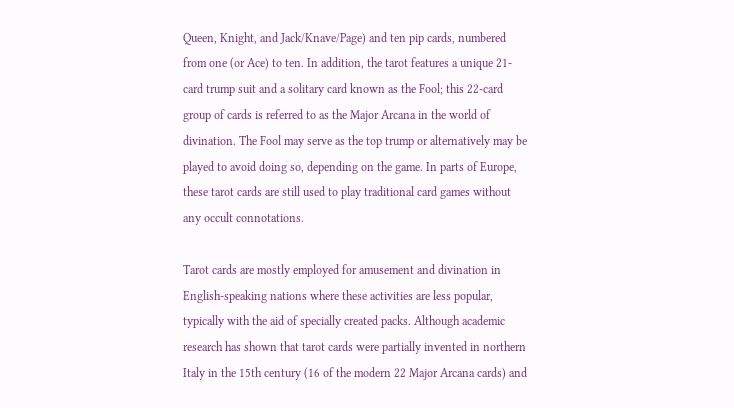Queen, Knight, and Jack/Knave/Page) and ten pip cards, numbered from one (or Ace) to ten. In addition, the tarot features a unique 21-card trump suit and a solitary card known as the Fool; this 22-card group of cards is referred to as the Major Arcana in the world of divination. The Fool may serve as the top trump or alternatively may be played to avoid doing so, depending on the game. In parts of Europe, these tarot cards are still used to play traditional card games without any occult connotations.

Tarot cards are mostly employed for amusement and divination in English-speaking nations where these activities are less popular, typically with the aid of specially created packs. Although academic research has shown that tarot cards were partially invented in northern Italy in the 15th century (16 of the modern 22 Major Arcana cards) and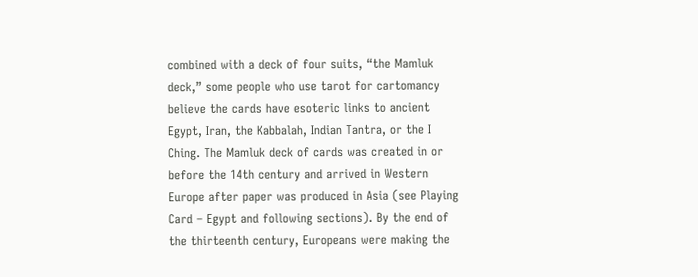combined with a deck of four suits, “the Mamluk deck,” some people who use tarot for cartomancy believe the cards have esoteric links to ancient Egypt, Iran, the Kabbalah, Indian Tantra, or the I Ching. The Mamluk deck of cards was created in or before the 14th century and arrived in Western Europe after paper was produced in Asia (see Playing Card – Egypt and following sections). By the end of the thirteenth century, Europeans were making the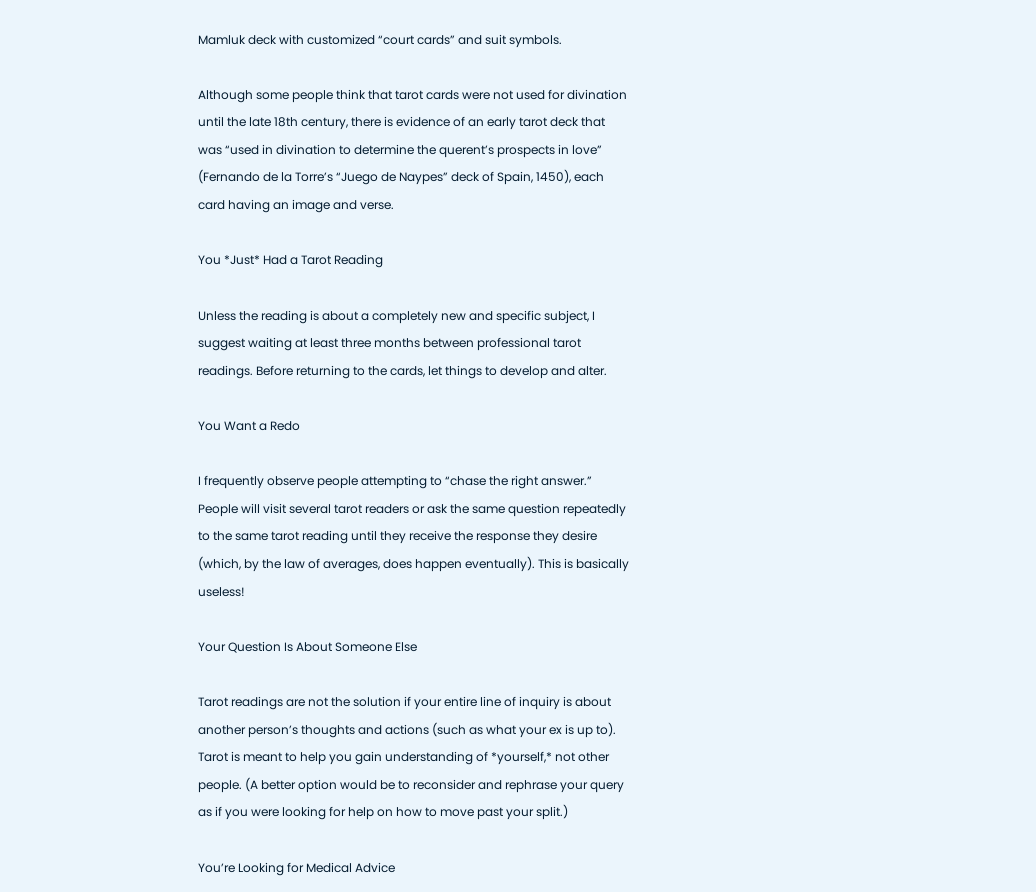Mamluk deck with customized “court cards” and suit symbols.

Although some people think that tarot cards were not used for divination until the late 18th century, there is evidence of an early tarot deck that was “used in divination to determine the querent’s prospects in love” (Fernando de la Torre’s “Juego de Naypes” deck of Spain, 1450), each card having an image and verse.

You *Just* Had a Tarot Reading

Unless the reading is about a completely new and specific subject, I suggest waiting at least three months between professional tarot readings. Before returning to the cards, let things to develop and alter.

You Want a Redo

I frequently observe people attempting to “chase the right answer.” People will visit several tarot readers or ask the same question repeatedly to the same tarot reading until they receive the response they desire (which, by the law of averages, does happen eventually). This is basically useless!

Your Question Is About Someone Else

Tarot readings are not the solution if your entire line of inquiry is about another person’s thoughts and actions (such as what your ex is up to). Tarot is meant to help you gain understanding of *yourself,* not other people. (A better option would be to reconsider and rephrase your query as if you were looking for help on how to move past your split.)

You’re Looking for Medical Advice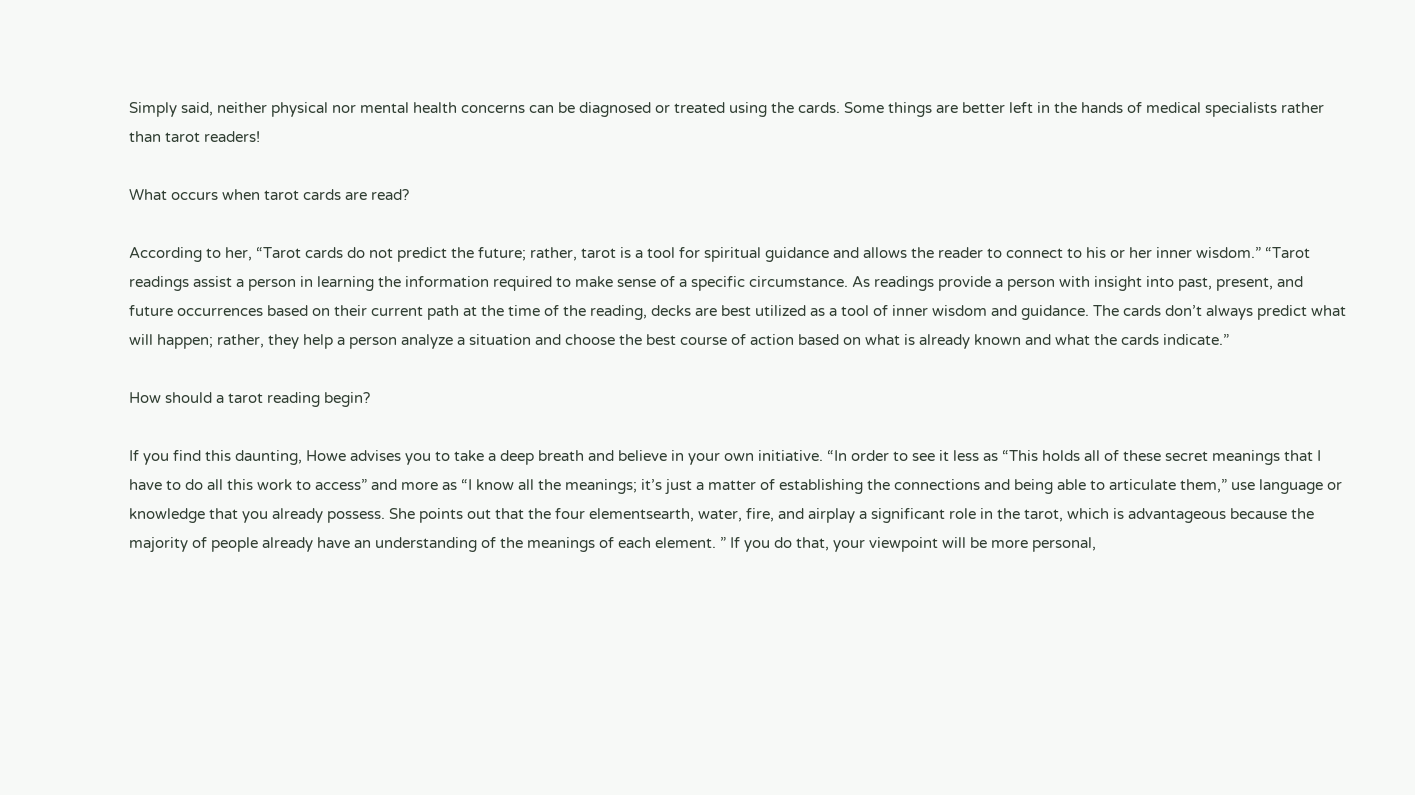Simply said, neither physical nor mental health concerns can be diagnosed or treated using the cards. Some things are better left in the hands of medical specialists rather than tarot readers!

What occurs when tarot cards are read?

According to her, “Tarot cards do not predict the future; rather, tarot is a tool for spiritual guidance and allows the reader to connect to his or her inner wisdom.” “Tarot readings assist a person in learning the information required to make sense of a specific circumstance. As readings provide a person with insight into past, present, and future occurrences based on their current path at the time of the reading, decks are best utilized as a tool of inner wisdom and guidance. The cards don’t always predict what will happen; rather, they help a person analyze a situation and choose the best course of action based on what is already known and what the cards indicate.”

How should a tarot reading begin?

If you find this daunting, Howe advises you to take a deep breath and believe in your own initiative. “In order to see it less as “This holds all of these secret meanings that I have to do all this work to access” and more as “I know all the meanings; it’s just a matter of establishing the connections and being able to articulate them,” use language or knowledge that you already possess. She points out that the four elementsearth, water, fire, and airplay a significant role in the tarot, which is advantageous because the majority of people already have an understanding of the meanings of each element. ” If you do that, your viewpoint will be more personal,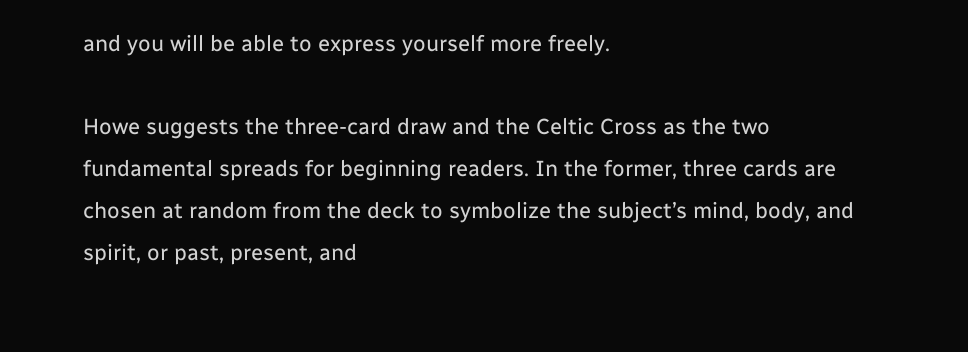and you will be able to express yourself more freely.

Howe suggests the three-card draw and the Celtic Cross as the two fundamental spreads for beginning readers. In the former, three cards are chosen at random from the deck to symbolize the subject’s mind, body, and spirit, or past, present, and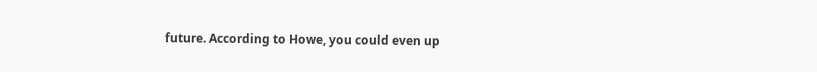future. According to Howe, you could even up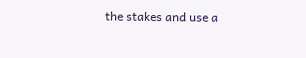the stakes and use a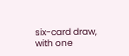six-card draw, with one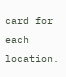card for each location.